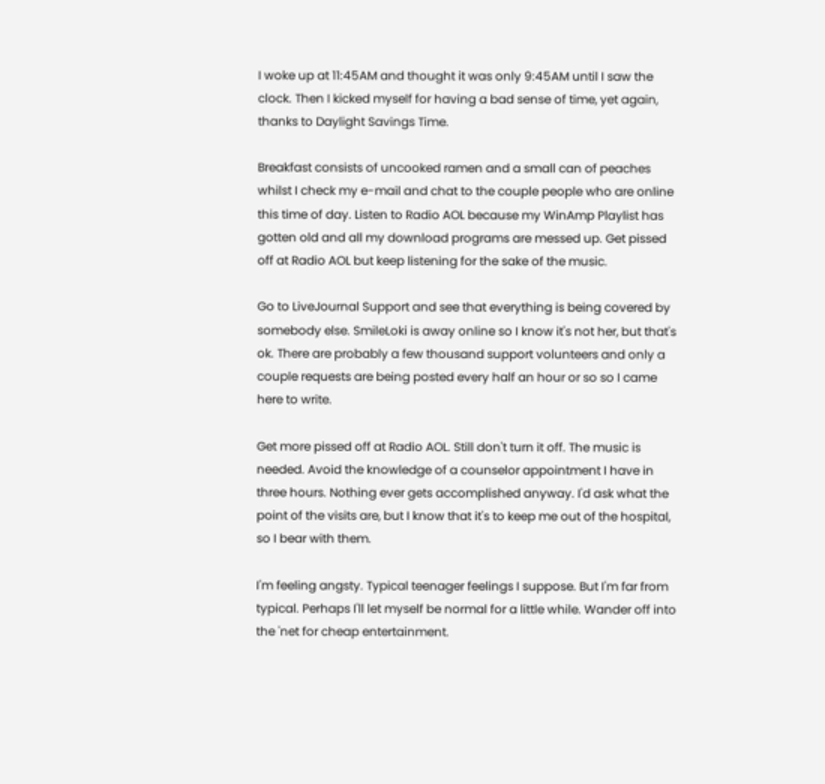I woke up at 11:45AM and thought it was only 9:45AM until I saw the clock. Then I kicked myself for having a bad sense of time, yet again, thanks to Daylight Savings Time.

Breakfast consists of uncooked ramen and a small can of peaches whilst I check my e-mail and chat to the couple people who are online this time of day. Listen to Radio AOL because my WinAmp Playlist has gotten old and all my download programs are messed up. Get pissed off at Radio AOL but keep listening for the sake of the music.

Go to LiveJournal Support and see that everything is being covered by somebody else. SmileLoki is away online so I know it's not her, but that's ok. There are probably a few thousand support volunteers and only a couple requests are being posted every half an hour or so so I came here to write.

Get more pissed off at Radio AOL. Still don't turn it off. The music is needed. Avoid the knowledge of a counselor appointment I have in three hours. Nothing ever gets accomplished anyway. I'd ask what the point of the visits are, but I know that it's to keep me out of the hospital, so I bear with them.

I'm feeling angsty. Typical teenager feelings I suppose. But I'm far from typical. Perhaps I'll let myself be normal for a little while. Wander off into the 'net for cheap entertainment.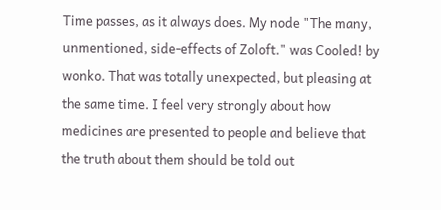Time passes, as it always does. My node "The many, unmentioned, side-effects of Zoloft." was Cooled! by wonko. That was totally unexpected, but pleasing at the same time. I feel very strongly about how medicines are presented to people and believe that the truth about them should be told out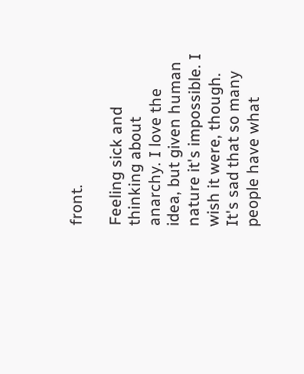front.

Feeling sick and thinking about anarchy. I love the idea, but given human nature it's impossible. I wish it were, though. It's sad that so many people have what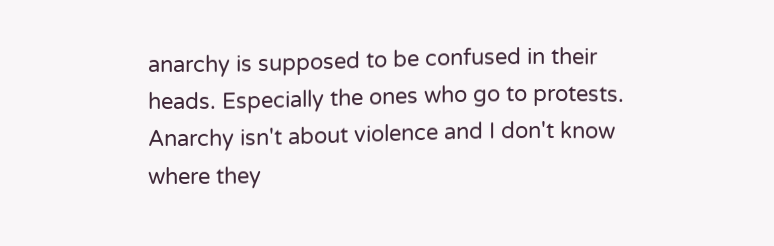anarchy is supposed to be confused in their heads. Especially the ones who go to protests. Anarchy isn't about violence and I don't know where they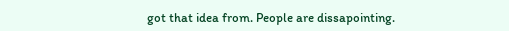got that idea from. People are dissapointing.